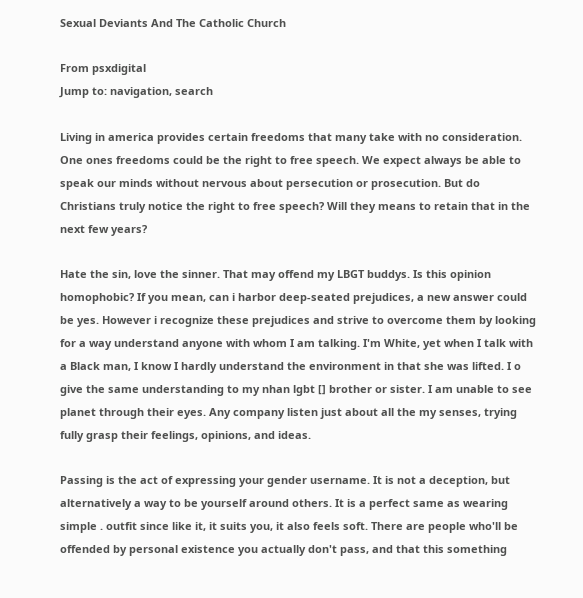Sexual Deviants And The Catholic Church

From psxdigital
Jump to: navigation, search

Living in america provides certain freedoms that many take with no consideration. One ones freedoms could be the right to free speech. We expect always be able to speak our minds without nervous about persecution or prosecution. But do Christians truly notice the right to free speech? Will they means to retain that in the next few years?

Hate the sin, love the sinner. That may offend my LBGT buddys. Is this opinion homophobic? If you mean, can i harbor deep-seated prejudices, a new answer could be yes. However i recognize these prejudices and strive to overcome them by looking for a way understand anyone with whom I am talking. I'm White, yet when I talk with a Black man, I know I hardly understand the environment in that she was lifted. I o give the same understanding to my nhan lgbt [] brother or sister. I am unable to see planet through their eyes. Any company listen just about all the my senses, trying fully grasp their feelings, opinions, and ideas.

Passing is the act of expressing your gender username. It is not a deception, but alternatively a way to be yourself around others. It is a perfect same as wearing simple . outfit since like it, it suits you, it also feels soft. There are people who'll be offended by personal existence you actually don't pass, and that this something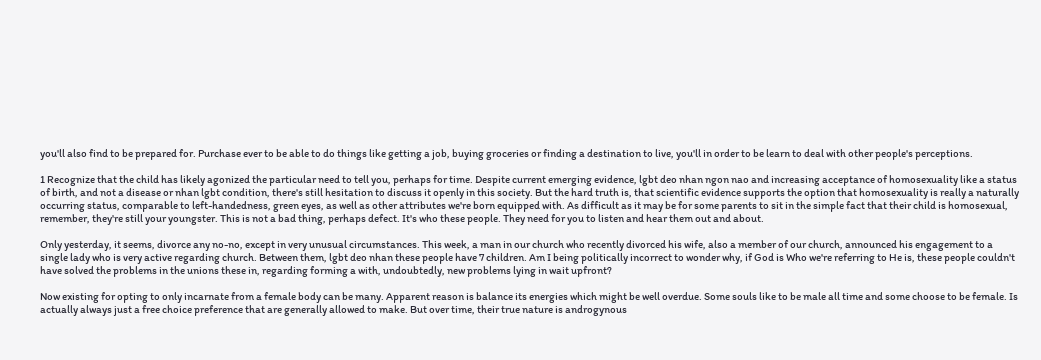you'll also find to be prepared for. Purchase ever to be able to do things like getting a job, buying groceries or finding a destination to live, you'll in order to be learn to deal with other people's perceptions.

1 Recognize that the child has likely agonized the particular need to tell you, perhaps for time. Despite current emerging evidence, lgbt deo nhan ngon nao and increasing acceptance of homosexuality like a status of birth, and not a disease or nhan lgbt condition, there's still hesitation to discuss it openly in this society. But the hard truth is, that scientific evidence supports the option that homosexuality is really a naturally occurring status, comparable to left-handedness, green eyes, as well as other attributes we're born equipped with. As difficult as it may be for some parents to sit in the simple fact that their child is homosexual, remember, they're still your youngster. This is not a bad thing, perhaps defect. It's who these people. They need for you to listen and hear them out and about.

Only yesterday, it seems, divorce any no-no, except in very unusual circumstances. This week, a man in our church who recently divorced his wife, also a member of our church, announced his engagement to a single lady who is very active regarding church. Between them, lgbt deo nhan these people have 7 children. Am I being politically incorrect to wonder why, if God is Who we're referring to He is, these people couldn't have solved the problems in the unions these in, regarding forming a with, undoubtedly, new problems lying in wait upfront?

Now existing for opting to only incarnate from a female body can be many. Apparent reason is balance its energies which might be well overdue. Some souls like to be male all time and some choose to be female. Is actually always just a free choice preference that are generally allowed to make. But over time, their true nature is androgynous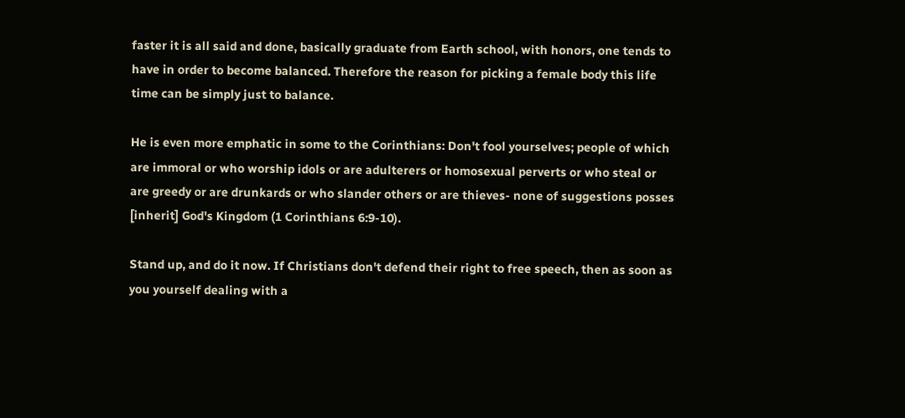faster it is all said and done, basically graduate from Earth school, with honors, one tends to have in order to become balanced. Therefore the reason for picking a female body this life time can be simply just to balance.

He is even more emphatic in some to the Corinthians: Don't fool yourselves; people of which are immoral or who worship idols or are adulterers or homosexual perverts or who steal or are greedy or are drunkards or who slander others or are thieves- none of suggestions posses [inherit] God's Kingdom (1 Corinthians 6:9-10).

Stand up, and do it now. If Christians don't defend their right to free speech, then as soon as you yourself dealing with a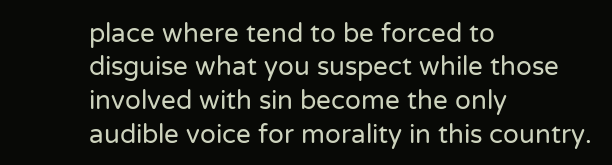place where tend to be forced to disguise what you suspect while those involved with sin become the only audible voice for morality in this country.